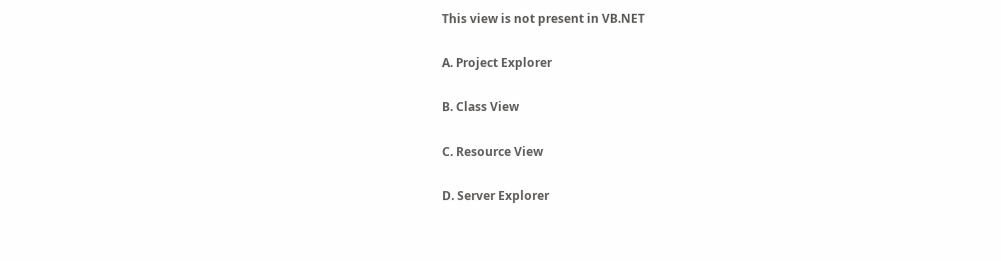This view is not present in VB.NET

A. Project Explorer

B. Class View

C. Resource View

D. Server Explorer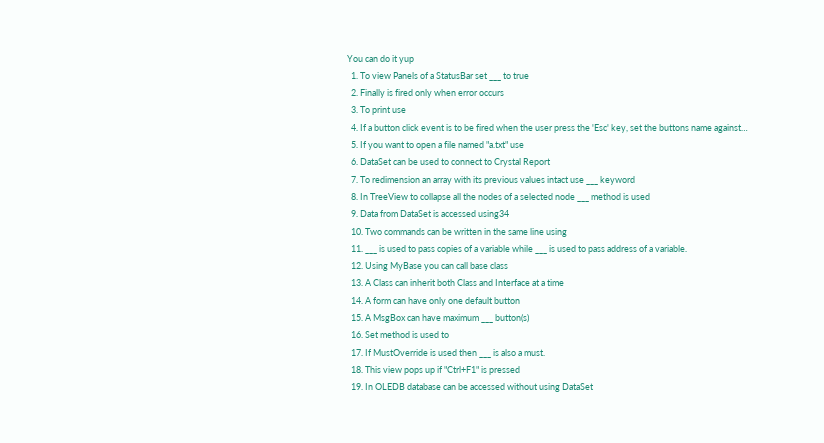You can do it yup
  1. To view Panels of a StatusBar set ___ to true
  2. Finally is fired only when error occurs
  3. To print use
  4. If a button click event is to be fired when the user press the 'Esc' key, set the buttons name against…
  5. If you want to open a file named "a.txt" use
  6. DataSet can be used to connect to Crystal Report
  7. To redimension an array with its previous values intact use ___ keyword
  8. In TreeView to collapse all the nodes of a selected node ___ method is used
  9. Data from DataSet is accessed using34
  10. Two commands can be written in the same line using
  11. ___ is used to pass copies of a variable while ___ is used to pass address of a variable.
  12. Using MyBase you can call base class
  13. A Class can inherit both Class and Interface at a time
  14. A form can have only one default button
  15. A MsgBox can have maximum ___ button(s)
  16. Set method is used to
  17. If MustOverride is used then ___ is also a must.
  18. This view pops up if "Ctrl+F1" is pressed
  19. In OLEDB database can be accessed without using DataSet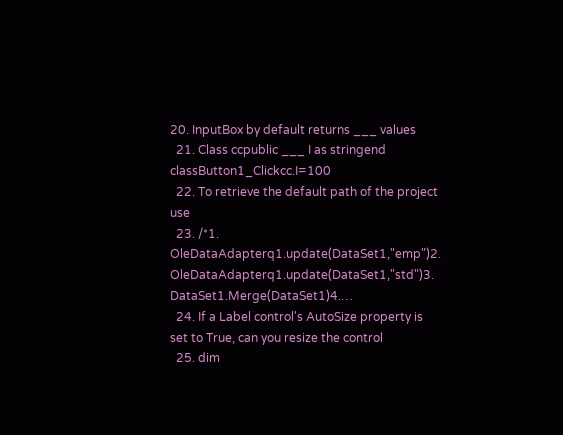20. InputBox by default returns ___ values
  21. Class ccpublic ___ I as stringend classButton1_Clickcc.I=100
  22. To retrieve the default path of the project use
  23. /*1. OleDataAdapterq1.update(DataSet1,"emp")2. OleDataAdapterq1.update(DataSet1,"std")3. DataSet1.Merge(DataSet1)4.…
  24. If a Label control's AutoSize property is set to True, can you resize the control
  25. dim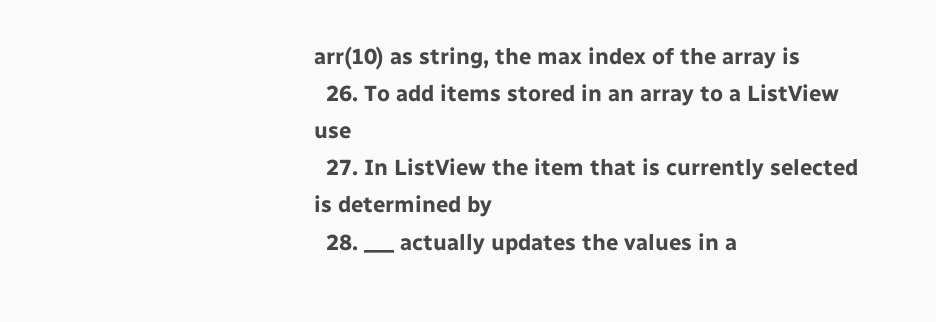arr(10) as string, the max index of the array is
  26. To add items stored in an array to a ListView use
  27. In ListView the item that is currently selected is determined by
  28. ___ actually updates the values in a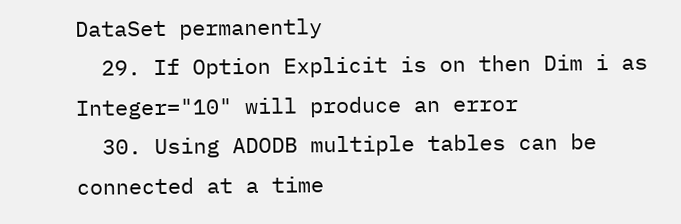DataSet permanently
  29. If Option Explicit is on then Dim i as Integer="10" will produce an error
  30. Using ADODB multiple tables can be connected at a time